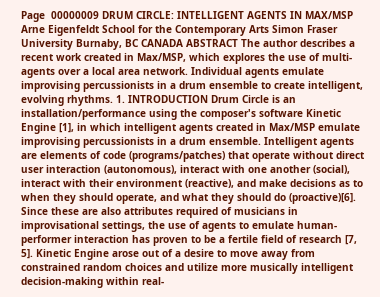Page  00000009 DRUM CIRCLE: INTELLIGENT AGENTS IN MAX/MSP Arne Eigenfeldt School for the Contemporary Arts Simon Fraser University Burnaby, BC CANADA ABSTRACT The author describes a recent work created in Max/MSP, which explores the use of multi-agents over a local area network. Individual agents emulate improvising percussionists in a drum ensemble to create intelligent, evolving rhythms. 1. INTRODUCTION Drum Circle is an installation/performance using the composer's software Kinetic Engine [1], in which intelligent agents created in Max/MSP emulate improvising percussionists in a drum ensemble. Intelligent agents are elements of code (programs/patches) that operate without direct user interaction (autonomous), interact with one another (social), interact with their environment (reactive), and make decisions as to when they should operate, and what they should do (proactive)[6]. Since these are also attributes required of musicians in improvisational settings, the use of agents to emulate human-performer interaction has proven to be a fertile field of research [7, 5]. Kinetic Engine arose out of a desire to move away from constrained random choices and utilize more musically intelligent decision-making within real-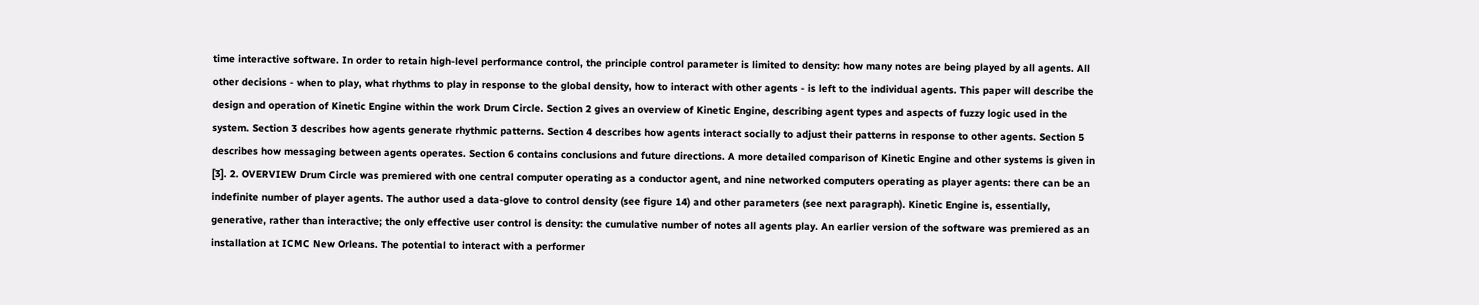time interactive software. In order to retain high-level performance control, the principle control parameter is limited to density: how many notes are being played by all agents. All other decisions - when to play, what rhythms to play in response to the global density, how to interact with other agents - is left to the individual agents. This paper will describe the design and operation of Kinetic Engine within the work Drum Circle. Section 2 gives an overview of Kinetic Engine, describing agent types and aspects of fuzzy logic used in the system. Section 3 describes how agents generate rhythmic patterns. Section 4 describes how agents interact socially to adjust their patterns in response to other agents. Section 5 describes how messaging between agents operates. Section 6 contains conclusions and future directions. A more detailed comparison of Kinetic Engine and other systems is given in [3]. 2. OVERVIEW Drum Circle was premiered with one central computer operating as a conductor agent, and nine networked computers operating as player agents: there can be an indefinite number of player agents. The author used a data-glove to control density (see figure 14) and other parameters (see next paragraph). Kinetic Engine is, essentially, generative, rather than interactive; the only effective user control is density: the cumulative number of notes all agents play. An earlier version of the software was premiered as an installation at ICMC New Orleans. The potential to interact with a performer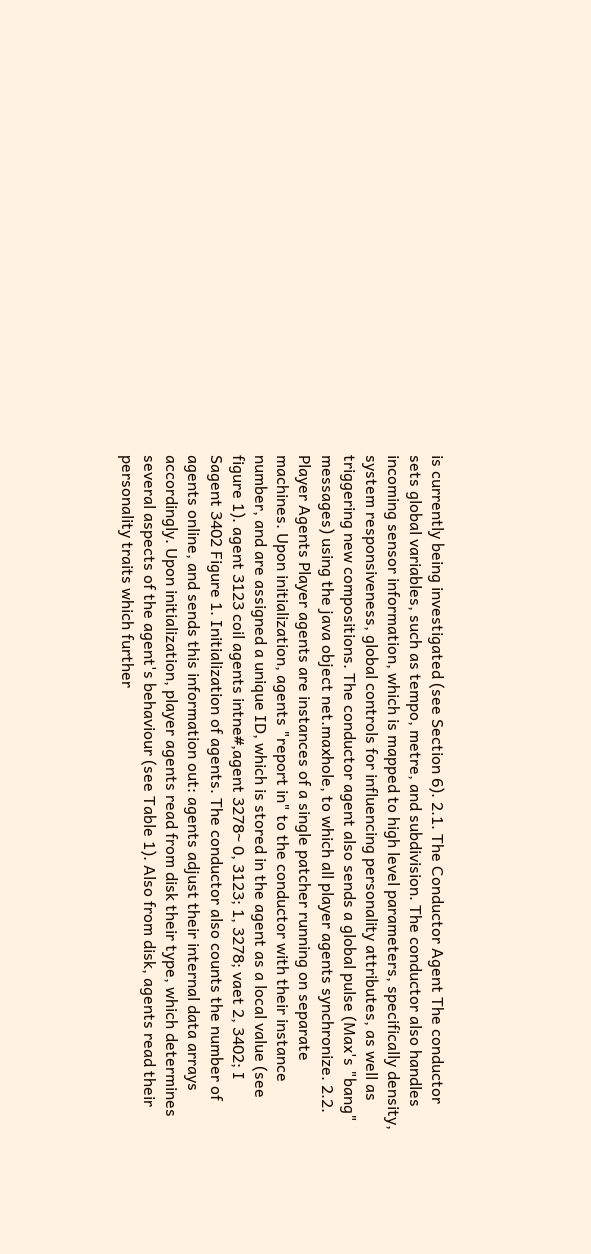is currently being investigated (see Section 6). 2.1. The Conductor Agent The conductor sets global variables, such as tempo, metre, and subdivision. The conductor also handles incoming sensor information, which is mapped to high level parameters, specifically density, system responsiveness, global controls for influencing personality attributes, as well as triggering new compositions. The conductor agent also sends a global pulse (Max's "bang" messages) using the java object net.maxhole, to which all player agents synchronize. 2.2. Player Agents Player agents are instances of a single patcher running on separate machines. Upon initialization, agents "report in" to the conductor with their instance number, and are assigned a unique ID, which is stored in the agent as a local value (see figure 1). agent 3123 coil agents intne#,agent 3278~ 0, 3123; 1, 3278; vaet 2, 3402; I Sagent 3402 Figure 1. Initialization of agents. The conductor also counts the number of agents online, and sends this information out: agents adjust their internal data arrays accordingly. Upon initialization, player agents read from disk their type, which determines several aspects of the agent's behaviour (see Table 1). Also from disk, agents read their personality traits which further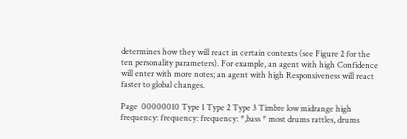determines how they will react in certain contexts (see Figure 2 for the ten personality parameters). For example, an agent with high Confidence will enter with more notes; an agent with high Responsiveness will react faster to global changes.

Page  00000010 Type 1 Type 2 Type 3 Timbre low midrange high frequency: frequency: frequency: *,bass * most drums rattles, drums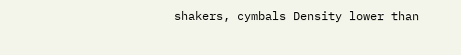shakers, cymbals Density lower than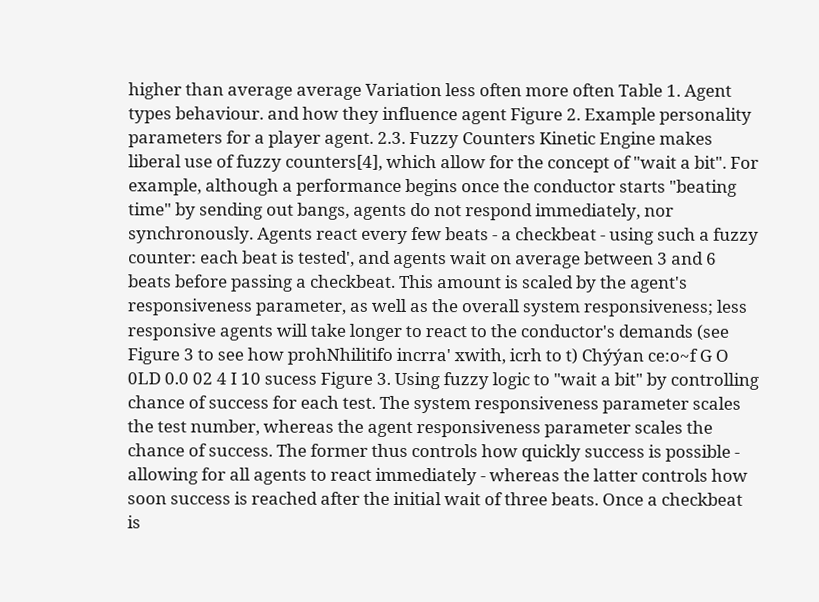higher than average average Variation less often more often Table 1. Agent types behaviour. and how they influence agent Figure 2. Example personality parameters for a player agent. 2.3. Fuzzy Counters Kinetic Engine makes liberal use of fuzzy counters[4], which allow for the concept of "wait a bit". For example, although a performance begins once the conductor starts "beating time" by sending out bangs, agents do not respond immediately, nor synchronously. Agents react every few beats - a checkbeat - using such a fuzzy counter: each beat is tested', and agents wait on average between 3 and 6 beats before passing a checkbeat. This amount is scaled by the agent's responsiveness parameter, as well as the overall system responsiveness; less responsive agents will take longer to react to the conductor's demands (see Figure 3 to see how prohNhilitifo incrra' xwith, icrh to t) Chýýan ce:o~f G O 0LD 0.0 02 4 I 10 sucess Figure 3. Using fuzzy logic to "wait a bit" by controlling chance of success for each test. The system responsiveness parameter scales the test number, whereas the agent responsiveness parameter scales the chance of success. The former thus controls how quickly success is possible - allowing for all agents to react immediately - whereas the latter controls how soon success is reached after the initial wait of three beats. Once a checkbeat is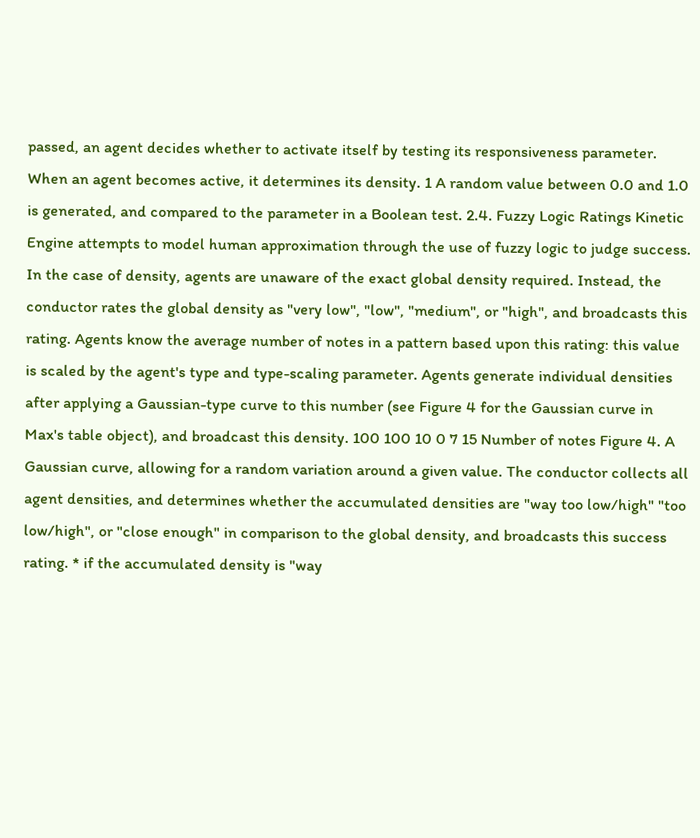passed, an agent decides whether to activate itself by testing its responsiveness parameter. When an agent becomes active, it determines its density. 1 A random value between 0.0 and 1.0 is generated, and compared to the parameter in a Boolean test. 2.4. Fuzzy Logic Ratings Kinetic Engine attempts to model human approximation through the use of fuzzy logic to judge success. In the case of density, agents are unaware of the exact global density required. Instead, the conductor rates the global density as "very low", "low", "medium", or "high", and broadcasts this rating. Agents know the average number of notes in a pattern based upon this rating: this value is scaled by the agent's type and type-scaling parameter. Agents generate individual densities after applying a Gaussian-type curve to this number (see Figure 4 for the Gaussian curve in Max's table object), and broadcast this density. 100 100 10 0 7 15 Number of notes Figure 4. A Gaussian curve, allowing for a random variation around a given value. The conductor collects all agent densities, and determines whether the accumulated densities are "way too low/high" "too low/high", or "close enough" in comparison to the global density, and broadcasts this success rating. * if the accumulated density is "way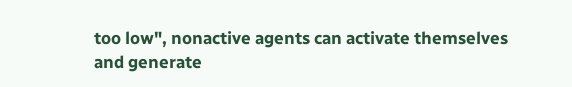too low", nonactive agents can activate themselves and generate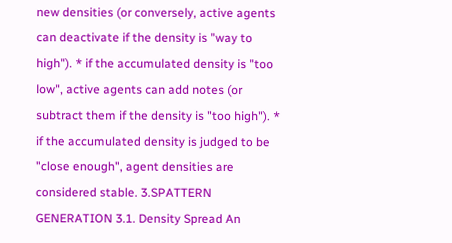new densities (or conversely, active agents can deactivate if the density is "way to high"). * if the accumulated density is "too low", active agents can add notes (or subtract them if the density is "too high"). * if the accumulated density is judged to be "close enough", agent densities are considered stable. 3.SPATTERN GENERATION 3.1. Density Spread An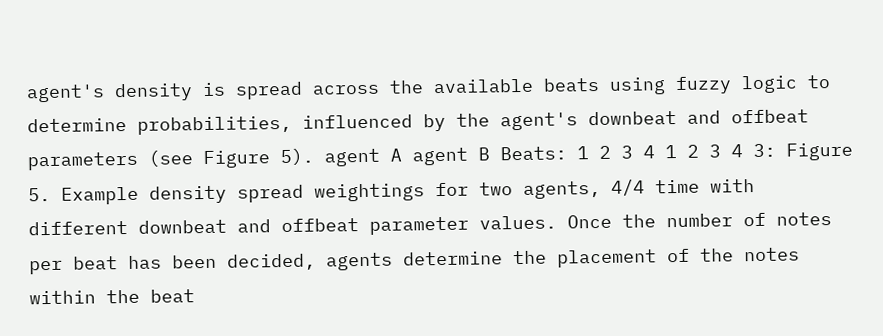agent's density is spread across the available beats using fuzzy logic to determine probabilities, influenced by the agent's downbeat and offbeat parameters (see Figure 5). agent A agent B Beats: 1 2 3 4 1 2 3 4 3: Figure 5. Example density spread weightings for two agents, 4/4 time with different downbeat and offbeat parameter values. Once the number of notes per beat has been decided, agents determine the placement of the notes within the beat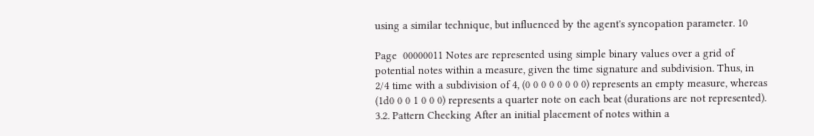using a similar technique, but influenced by the agent's syncopation parameter. 10

Page  00000011 Notes are represented using simple binary values over a grid of potential notes within a measure, given the time signature and subdivision. Thus, in 2/4 time with a subdivision of 4, (0 0 0 0 0 0 0 0) represents an empty measure, whereas (1d0 0 0 1 0 0 0) represents a quarter note on each beat (durations are not represented). 3.2. Pattern Checking After an initial placement of notes within a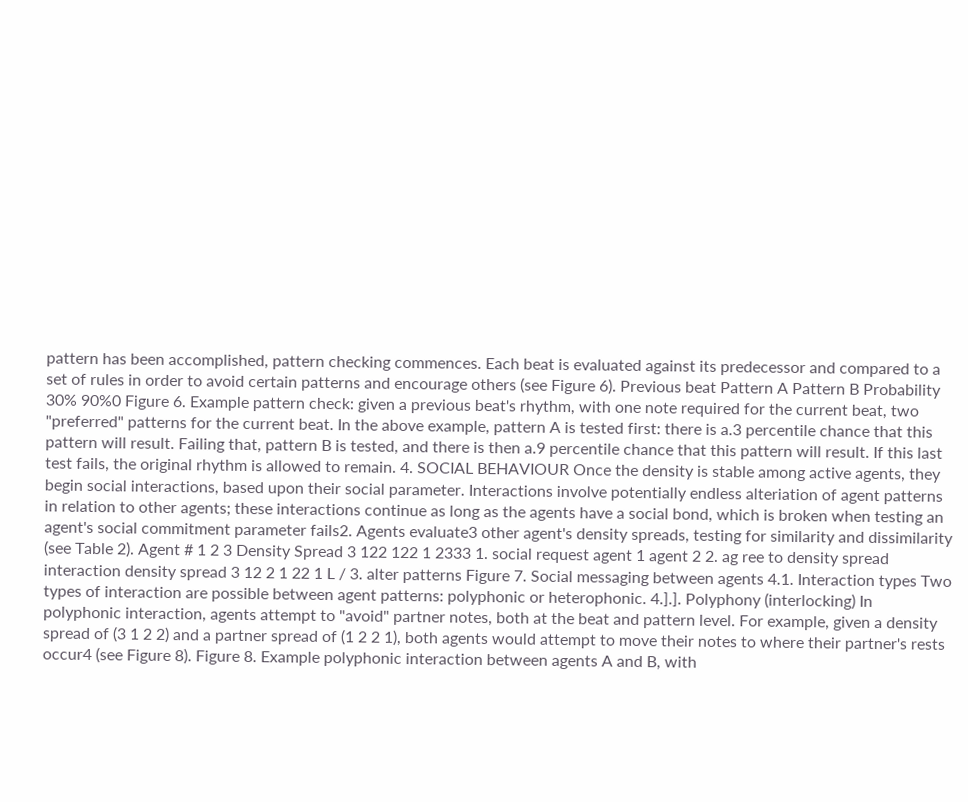pattern has been accomplished, pattern checking commences. Each beat is evaluated against its predecessor and compared to a set of rules in order to avoid certain patterns and encourage others (see Figure 6). Previous beat Pattern A Pattern B Probability 30% 90%0 Figure 6. Example pattern check: given a previous beat's rhythm, with one note required for the current beat, two "preferred" patterns for the current beat. In the above example, pattern A is tested first: there is a.3 percentile chance that this pattern will result. Failing that, pattern B is tested, and there is then a.9 percentile chance that this pattern will result. If this last test fails, the original rhythm is allowed to remain. 4. SOCIAL BEHAVIOUR Once the density is stable among active agents, they begin social interactions, based upon their social parameter. Interactions involve potentially endless alteriation of agent patterns in relation to other agents; these interactions continue as long as the agents have a social bond, which is broken when testing an agent's social commitment parameter fails2. Agents evaluate3 other agent's density spreads, testing for similarity and dissimilarity (see Table 2). Agent # 1 2 3 Density Spread 3 122 122 1 2333 1. social request agent 1 agent 2 2. ag ree to density spread interaction density spread 3 12 2 1 22 1 L / 3. alter patterns Figure 7. Social messaging between agents 4.1. Interaction types Two types of interaction are possible between agent patterns: polyphonic or heterophonic. 4.].]. Polyphony (interlocking) In polyphonic interaction, agents attempt to "avoid" partner notes, both at the beat and pattern level. For example, given a density spread of (3 1 2 2) and a partner spread of (1 2 2 1), both agents would attempt to move their notes to where their partner's rests occur4 (see Figure 8). Figure 8. Example polyphonic interaction between agents A and B, with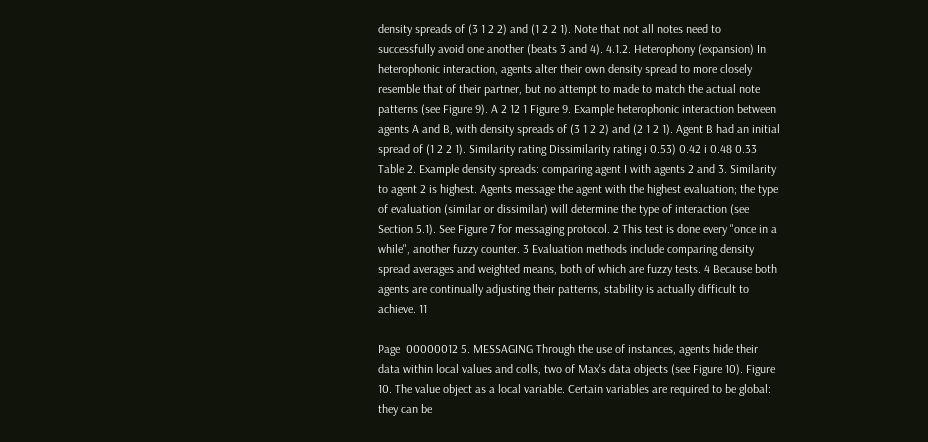density spreads of (3 1 2 2) and (1 2 2 1). Note that not all notes need to successfully avoid one another (beats 3 and 4). 4.1.2. Heterophony (expansion) In heterophonic interaction, agents alter their own density spread to more closely resemble that of their partner, but no attempt to made to match the actual note patterns (see Figure 9). A 2 12 1 Figure 9. Example heterophonic interaction between agents A and B, with density spreads of (3 1 2 2) and (2 1 2 1). Agent B had an initial spread of (1 2 2 1). Similarity rating Dissimilarity rating i 0.53) 0.42 i 0.48 0.33 Table 2. Example density spreads: comparing agent I with agents 2 and 3. Similarity to agent 2 is highest. Agents message the agent with the highest evaluation; the type of evaluation (similar or dissimilar) will determine the type of interaction (see Section 5.1). See Figure 7 for messaging protocol. 2 This test is done every "once in a while", another fuzzy counter. 3 Evaluation methods include comparing density spread averages and weighted means, both of which are fuzzy tests. 4 Because both agents are continually adjusting their patterns, stability is actually difficult to achieve. 11

Page  00000012 5. MESSAGING Through the use of instances, agents hide their data within local values and colls, two of Max's data objects (see Figure 10). Figure 10. The value object as a local variable. Certain variables are required to be global: they can be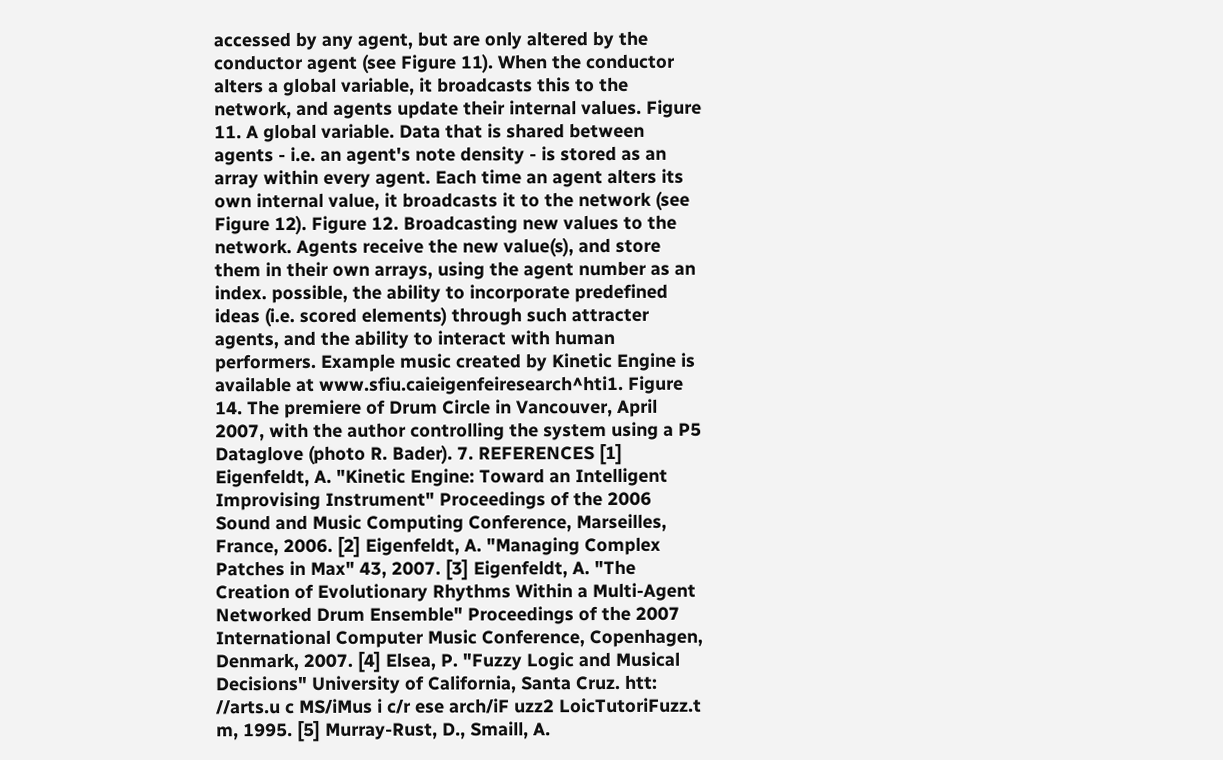accessed by any agent, but are only altered by the conductor agent (see Figure 11). When the conductor alters a global variable, it broadcasts this to the network, and agents update their internal values. Figure 11. A global variable. Data that is shared between agents - i.e. an agent's note density - is stored as an array within every agent. Each time an agent alters its own internal value, it broadcasts it to the network (see Figure 12). Figure 12. Broadcasting new values to the network. Agents receive the new value(s), and store them in their own arrays, using the agent number as an index. possible, the ability to incorporate predefined ideas (i.e. scored elements) through such attracter agents, and the ability to interact with human performers. Example music created by Kinetic Engine is available at www.sfiu.caieigenfeiresearch^hti1. Figure 14. The premiere of Drum Circle in Vancouver, April 2007, with the author controlling the system using a P5 Dataglove (photo R. Bader). 7. REFERENCES [1] Eigenfeldt, A. "Kinetic Engine: Toward an Intelligent Improvising Instrument" Proceedings of the 2006 Sound and Music Computing Conference, Marseilles, France, 2006. [2] Eigenfeldt, A. "Managing Complex Patches in Max" 43, 2007. [3] Eigenfeldt, A. "The Creation of Evolutionary Rhythms Within a Multi-Agent Networked Drum Ensemble" Proceedings of the 2007 International Computer Music Conference, Copenhagen, Denmark, 2007. [4] Elsea, P. "Fuzzy Logic and Musical Decisions" University of California, Santa Cruz. htt: //arts.u c MS/iMus i c/r ese arch/iF uzz2 LoicTutoriFuzz.t m, 1995. [5] Murray-Rust, D., Smaill, A.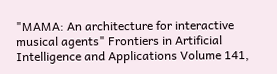"MAMA: An architecture for interactive musical agents" Frontiers in Artificial Intelligence and Applications Volume 141,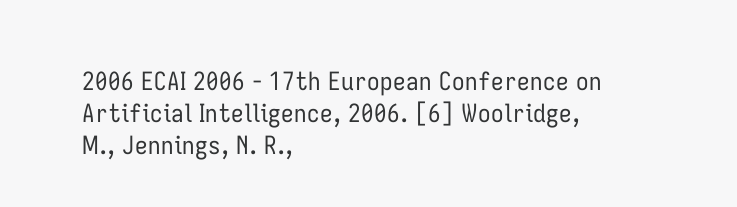2006 ECAI 2006 - 17th European Conference on Artificial Intelligence, 2006. [6] Woolridge, M., Jennings, N. R.,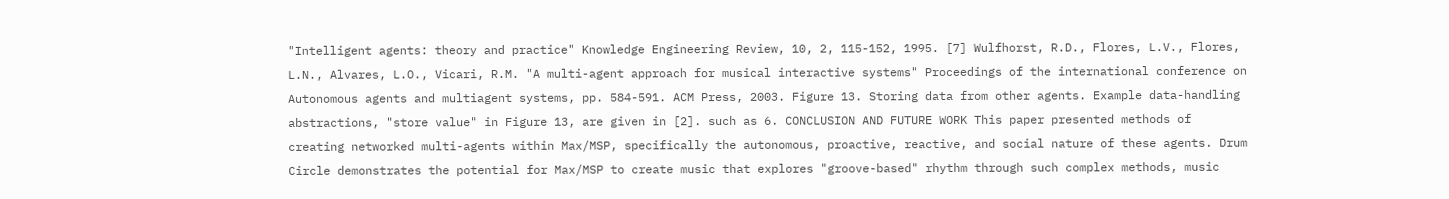"Intelligent agents: theory and practice" Knowledge Engineering Review, 10, 2, 115-152, 1995. [7] Wulfhorst, R.D., Flores, L.V., Flores, L.N., Alvares, L.O., Vicari, R.M. "A multi-agent approach for musical interactive systems" Proceedings of the international conference on Autonomous agents and multiagent systems, pp. 584-591. ACM Press, 2003. Figure 13. Storing data from other agents. Example data-handling abstractions, "store value" in Figure 13, are given in [2]. such as 6. CONCLUSION AND FUTURE WORK This paper presented methods of creating networked multi-agents within Max/MSP, specifically the autonomous, proactive, reactive, and social nature of these agents. Drum Circle demonstrates the potential for Max/MSP to create music that explores "groove-based" rhythm through such complex methods, music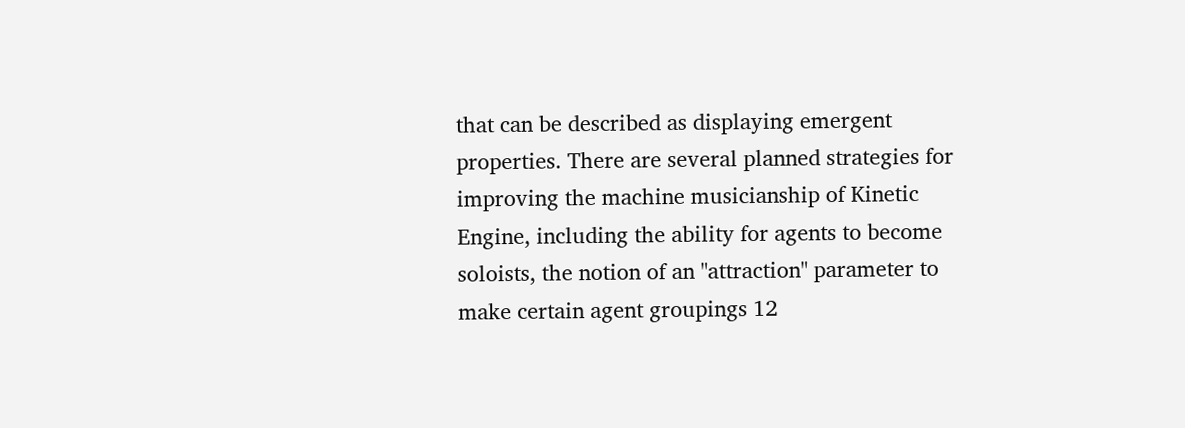that can be described as displaying emergent properties. There are several planned strategies for improving the machine musicianship of Kinetic Engine, including the ability for agents to become soloists, the notion of an "attraction" parameter to make certain agent groupings 12